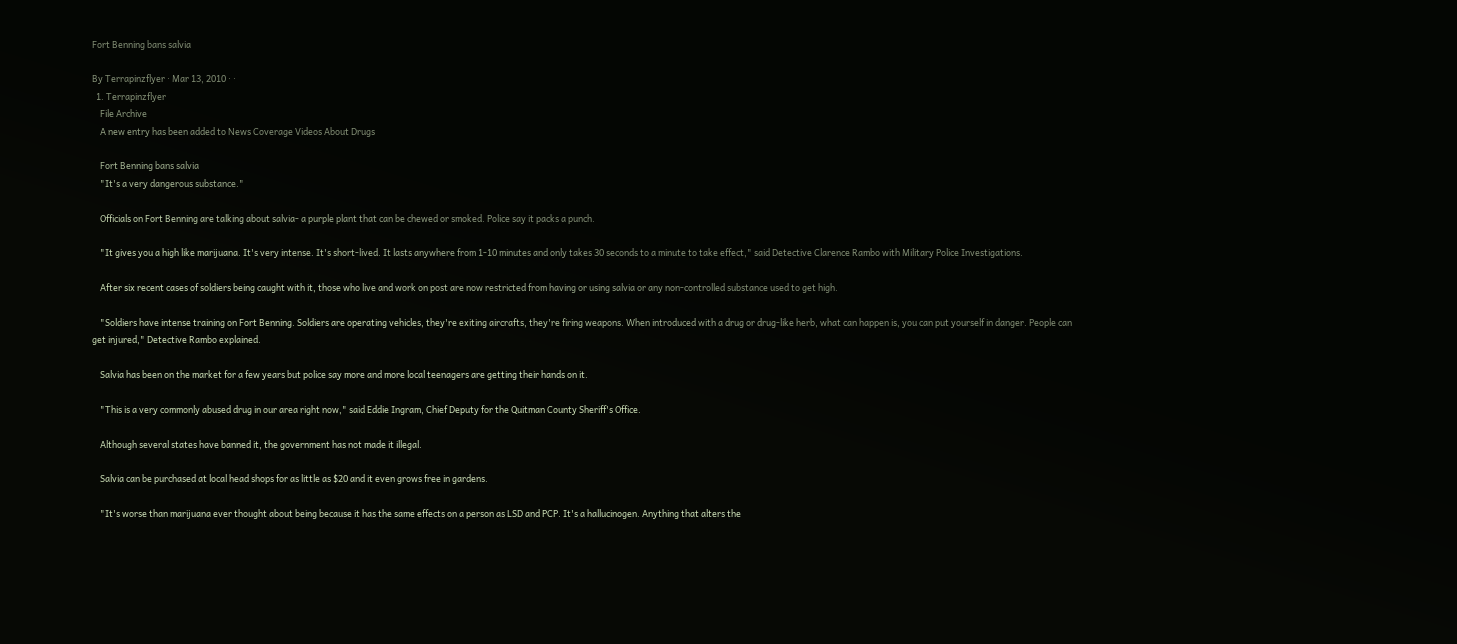Fort Benning bans salvia

By Terrapinzflyer · Mar 13, 2010 · ·
  1. Terrapinzflyer
    File Archive
    A new entry has been added to News Coverage Videos About Drugs

    Fort Benning bans salvia
    "It's a very dangerous substance."

    Officials on Fort Benning are talking about salvia- a purple plant that can be chewed or smoked. Police say it packs a punch.

    "It gives you a high like marijuana. It's very intense. It's short-lived. It lasts anywhere from 1-10 minutes and only takes 30 seconds to a minute to take effect," said Detective Clarence Rambo with Military Police Investigations.

    After six recent cases of soldiers being caught with it, those who live and work on post are now restricted from having or using salvia or any non-controlled substance used to get high.

    "Soldiers have intense training on Fort Benning. Soldiers are operating vehicles, they're exiting aircrafts, they're firing weapons. When introduced with a drug or drug-like herb, what can happen is, you can put yourself in danger. People can get injured," Detective Rambo explained.

    Salvia has been on the market for a few years but police say more and more local teenagers are getting their hands on it.

    "This is a very commonly abused drug in our area right now," said Eddie Ingram, Chief Deputy for the Quitman County Sheriff's Office.

    Although several states have banned it, the government has not made it illegal.

    Salvia can be purchased at local head shops for as little as $20 and it even grows free in gardens.

    "It's worse than marijuana ever thought about being because it has the same effects on a person as LSD and PCP. It's a hallucinogen. Anything that alters the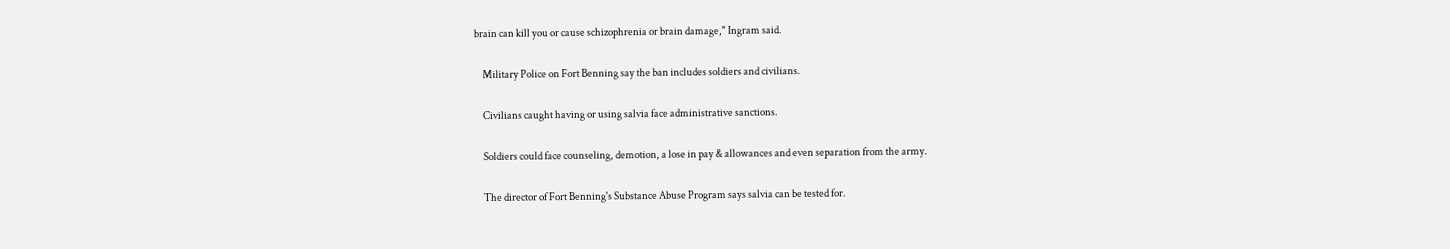brain can kill you or cause schizophrenia or brain damage," Ingram said.

    Military Police on Fort Benning say the ban includes soldiers and civilians.

    Civilians caught having or using salvia face administrative sanctions.

    Soldiers could face counseling, demotion, a lose in pay & allowances and even separation from the army.

    The director of Fort Benning's Substance Abuse Program says salvia can be tested for.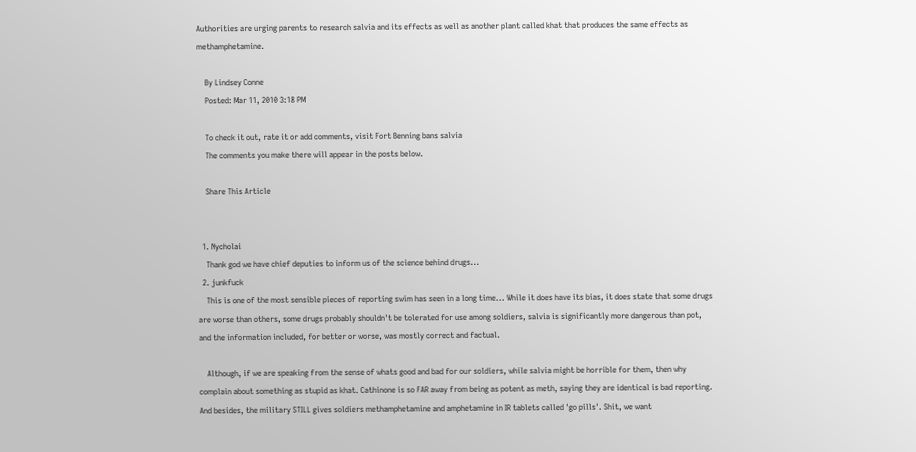Authorities are urging parents to research salvia and its effects as well as another plant called khat that produces the same effects as methamphetamine.

    By Lindsey Conne
    Posted: Mar 11, 2010 3:18 PM

    To check it out, rate it or add comments, visit Fort Benning bans salvia
    The comments you make there will appear in the posts below.

    Share This Article


  1. Nycholai
    Thank god we have chief deputies to inform us of the science behind drugs...
  2. junkfuck
    This is one of the most sensible pieces of reporting swim has seen in a long time... While it does have its bias, it does state that some drugs are worse than others, some drugs probably shouldn't be tolerated for use among soldiers, salvia is significantly more dangerous than pot, and the information included, for better or worse, was mostly correct and factual.

    Although, if we are speaking from the sense of whats good and bad for our soldiers, while salvia might be horrible for them, then why complain about something as stupid as khat. Cathinone is so FAR away from being as potent as meth, saying they are identical is bad reporting. And besides, the military STILL gives soldiers methamphetamine and amphetamine in IR tablets called 'go pills'. Shit, we want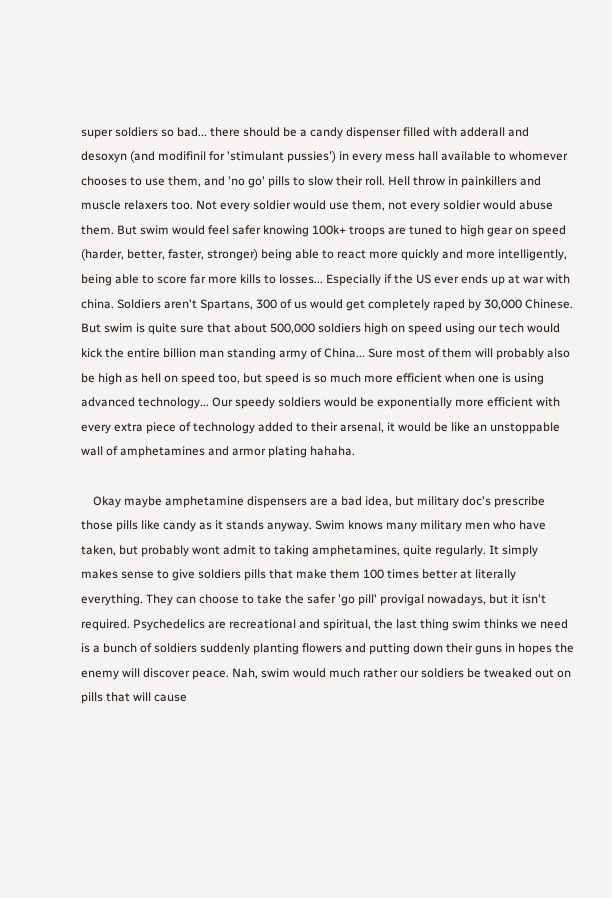super soldiers so bad... there should be a candy dispenser filled with adderall and desoxyn (and modifinil for 'stimulant pussies') in every mess hall available to whomever chooses to use them, and 'no go' pills to slow their roll. Hell throw in painkillers and muscle relaxers too. Not every soldier would use them, not every soldier would abuse them. But swim would feel safer knowing 100k+ troops are tuned to high gear on speed (harder, better, faster, stronger) being able to react more quickly and more intelligently, being able to score far more kills to losses... Especially if the US ever ends up at war with china. Soldiers aren't Spartans, 300 of us would get completely raped by 30,000 Chinese. But swim is quite sure that about 500,000 soldiers high on speed using our tech would kick the entire billion man standing army of China... Sure most of them will probably also be high as hell on speed too, but speed is so much more efficient when one is using advanced technology... Our speedy soldiers would be exponentially more efficient with every extra piece of technology added to their arsenal, it would be like an unstoppable wall of amphetamines and armor plating hahaha.

    Okay maybe amphetamine dispensers are a bad idea, but military doc's prescribe those pills like candy as it stands anyway. Swim knows many military men who have taken, but probably wont admit to taking amphetamines, quite regularly. It simply makes sense to give soldiers pills that make them 100 times better at literally everything. They can choose to take the safer 'go pill' provigal nowadays, but it isn't required. Psychedelics are recreational and spiritual, the last thing swim thinks we need is a bunch of soldiers suddenly planting flowers and putting down their guns in hopes the enemy will discover peace. Nah, swim would much rather our soldiers be tweaked out on pills that will cause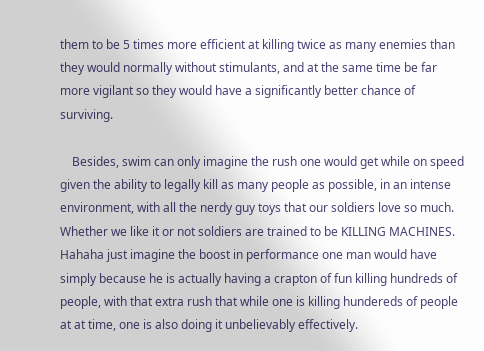them to be 5 times more efficient at killing twice as many enemies than they would normally without stimulants, and at the same time be far more vigilant so they would have a significantly better chance of surviving.

    Besides, swim can only imagine the rush one would get while on speed given the ability to legally kill as many people as possible, in an intense environment, with all the nerdy guy toys that our soldiers love so much. Whether we like it or not soldiers are trained to be KILLING MACHINES. Hahaha just imagine the boost in performance one man would have simply because he is actually having a crapton of fun killing hundreds of people, with that extra rush that while one is killing hundereds of people at at time, one is also doing it unbelievably effectively.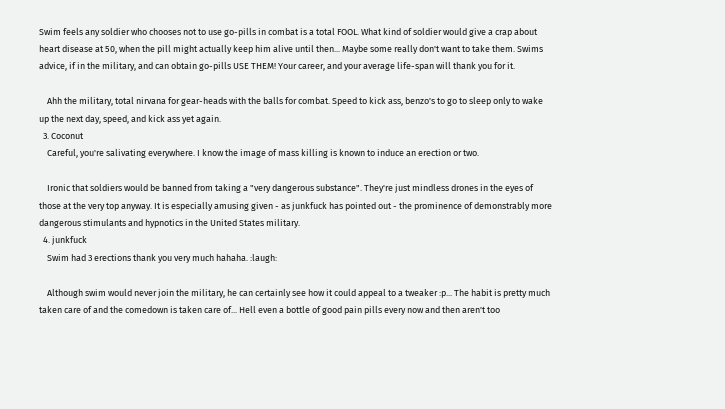Swim feels any soldier who chooses not to use go-pills in combat is a total FOOL. What kind of soldier would give a crap about heart disease at 50, when the pill might actually keep him alive until then... Maybe some really don't want to take them. Swims advice, if in the military, and can obtain go-pills USE THEM! Your career, and your average life-span will thank you for it.

    Ahh the military, total nirvana for gear-heads with the balls for combat. Speed to kick ass, benzo's to go to sleep only to wake up the next day, speed, and kick ass yet again.
  3. Coconut
    Careful, you're salivating everywhere. I know the image of mass killing is known to induce an erection or two.

    Ironic that soldiers would be banned from taking a "very dangerous substance". They're just mindless drones in the eyes of those at the very top anyway. It is especially amusing given - as junkfuck has pointed out - the prominence of demonstrably more dangerous stimulants and hypnotics in the United States military.
  4. junkfuck
    Swim had 3 erections thank you very much hahaha. :laugh:

    Although swim would never join the military, he can certainly see how it could appeal to a tweaker :p... The habit is pretty much taken care of and the comedown is taken care of... Hell even a bottle of good pain pills every now and then aren't too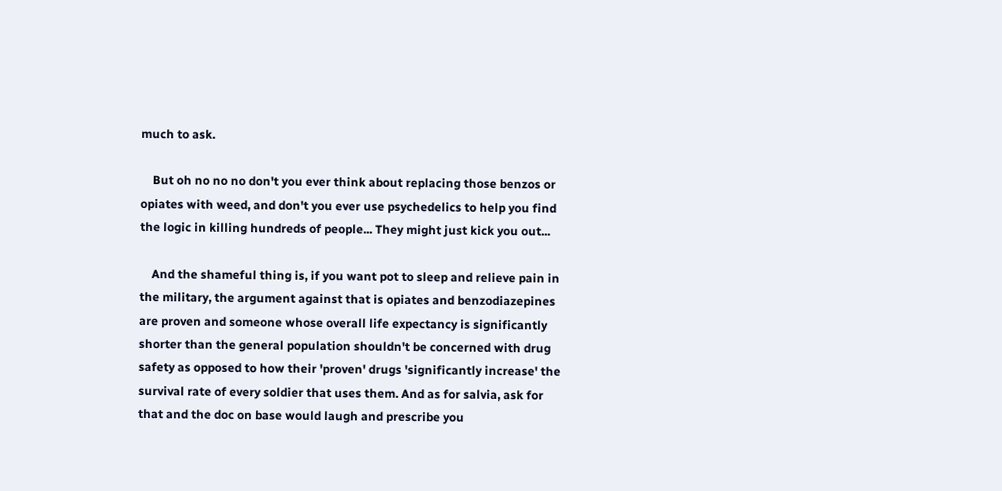much to ask.

    But oh no no no don't you ever think about replacing those benzos or opiates with weed, and don't you ever use psychedelics to help you find the logic in killing hundreds of people... They might just kick you out...

    And the shameful thing is, if you want pot to sleep and relieve pain in the military, the argument against that is opiates and benzodiazepines are proven and someone whose overall life expectancy is significantly shorter than the general population shouldn't be concerned with drug safety as opposed to how their 'proven' drugs 'significantly increase' the survival rate of every soldier that uses them. And as for salvia, ask for that and the doc on base would laugh and prescribe you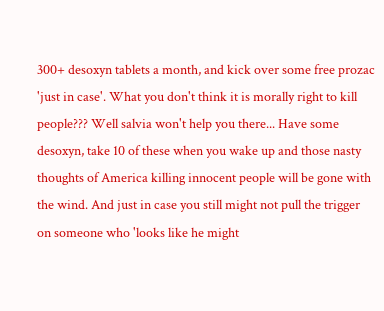300+ desoxyn tablets a month, and kick over some free prozac 'just in case'. What you don't think it is morally right to kill people??? Well salvia won't help you there... Have some desoxyn, take 10 of these when you wake up and those nasty thoughts of America killing innocent people will be gone with the wind. And just in case you still might not pull the trigger on someone who 'looks like he might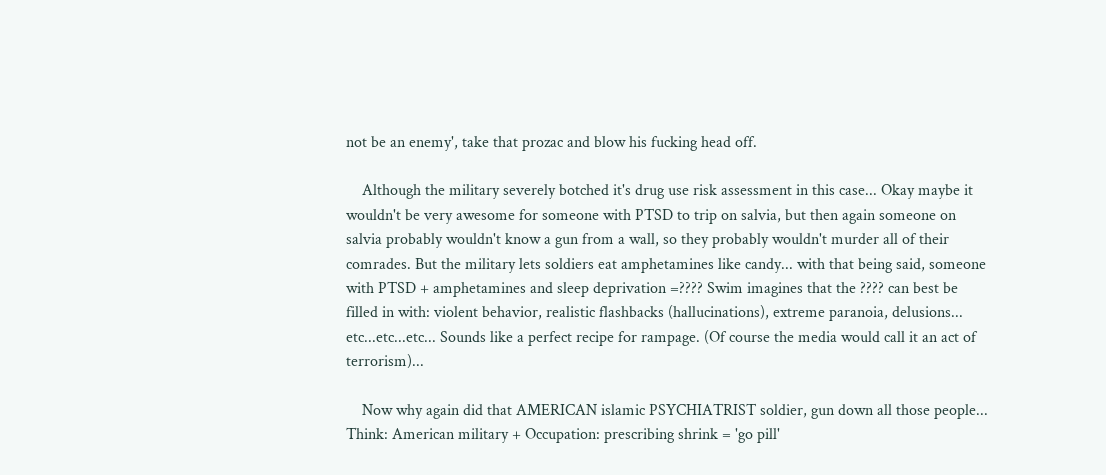not be an enemy', take that prozac and blow his fucking head off.

    Although the military severely botched it's drug use risk assessment in this case... Okay maybe it wouldn't be very awesome for someone with PTSD to trip on salvia, but then again someone on salvia probably wouldn't know a gun from a wall, so they probably wouldn't murder all of their comrades. But the military lets soldiers eat amphetamines like candy... with that being said, someone with PTSD + amphetamines and sleep deprivation =???? Swim imagines that the ???? can best be filled in with: violent behavior, realistic flashbacks (hallucinations), extreme paranoia, delusions... etc...etc...etc... Sounds like a perfect recipe for rampage. (Of course the media would call it an act of terrorism)...

    Now why again did that AMERICAN islamic PSYCHIATRIST soldier, gun down all those people... Think: American military + Occupation: prescribing shrink = 'go pill'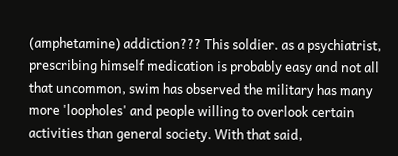(amphetamine) addiction??? This soldier. as a psychiatrist, prescribing himself medication is probably easy and not all that uncommon, swim has observed the military has many more 'loopholes' and people willing to overlook certain activities than general society. With that said,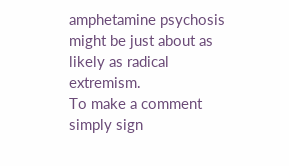amphetamine psychosis might be just about as likely as radical extremism.
To make a comment simply sign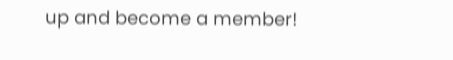up and become a member!